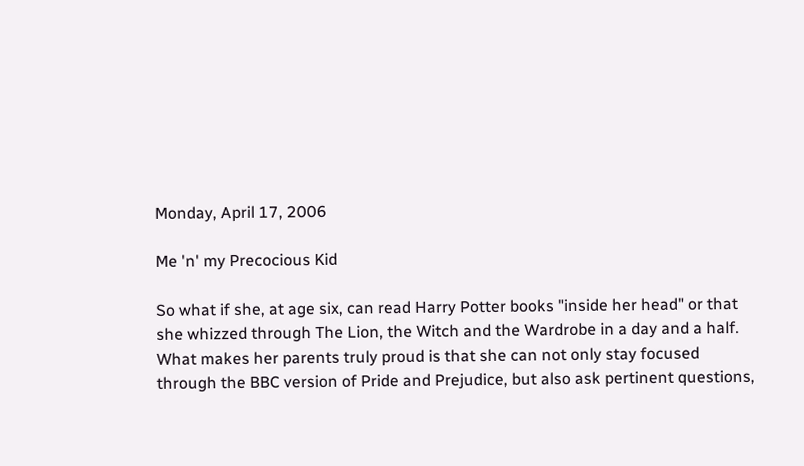Monday, April 17, 2006

Me 'n' my Precocious Kid

So what if she, at age six, can read Harry Potter books "inside her head" or that she whizzed through The Lion, the Witch and the Wardrobe in a day and a half.
What makes her parents truly proud is that she can not only stay focused through the BBC version of Pride and Prejudice, but also ask pertinent questions,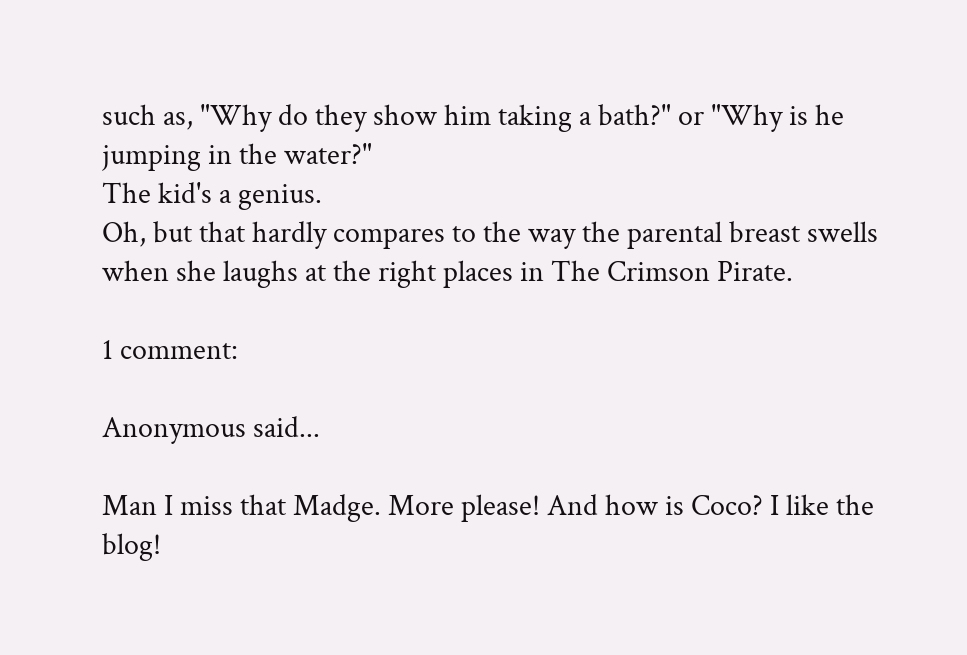such as, "Why do they show him taking a bath?" or "Why is he jumping in the water?"
The kid's a genius.
Oh, but that hardly compares to the way the parental breast swells when she laughs at the right places in The Crimson Pirate.

1 comment:

Anonymous said...

Man I miss that Madge. More please! And how is Coco? I like the blog!